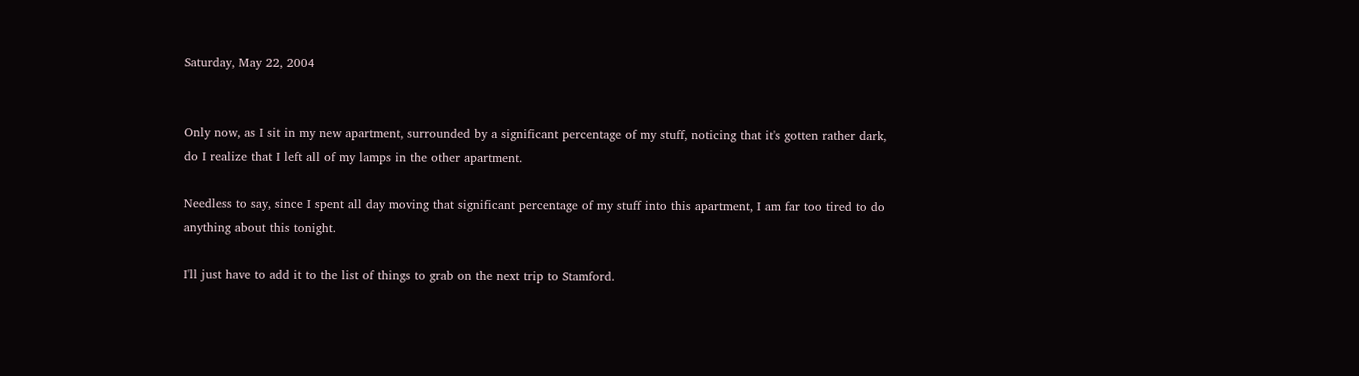Saturday, May 22, 2004


Only now, as I sit in my new apartment, surrounded by a significant percentage of my stuff, noticing that it's gotten rather dark, do I realize that I left all of my lamps in the other apartment.

Needless to say, since I spent all day moving that significant percentage of my stuff into this apartment, I am far too tired to do anything about this tonight.

I'll just have to add it to the list of things to grab on the next trip to Stamford.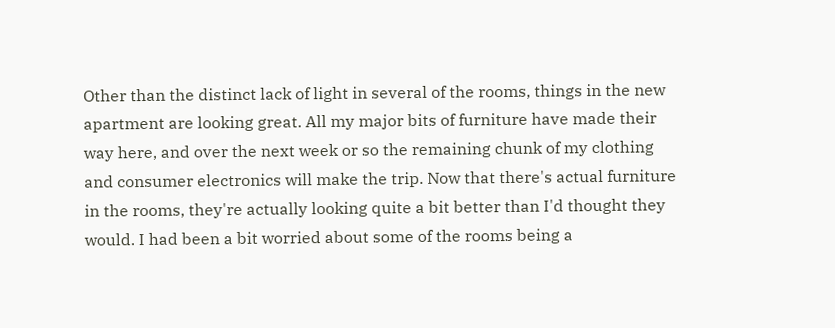Other than the distinct lack of light in several of the rooms, things in the new apartment are looking great. All my major bits of furniture have made their way here, and over the next week or so the remaining chunk of my clothing and consumer electronics will make the trip. Now that there's actual furniture in the rooms, they're actually looking quite a bit better than I'd thought they would. I had been a bit worried about some of the rooms being a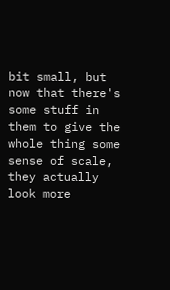bit small, but now that there's some stuff in them to give the whole thing some sense of scale, they actually look more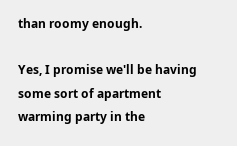than roomy enough.

Yes, I promise we'll be having some sort of apartment warming party in the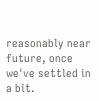reasonably near future, once we've settled in a bit.